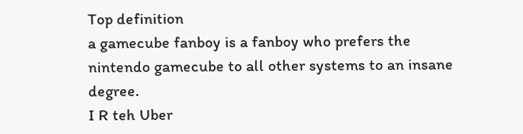Top definition
a gamecube fanboy is a fanboy who prefers the nintendo gamecube to all other systems to an insane degree.
I R teh Uber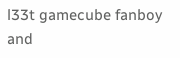l33t gamecube fanboy and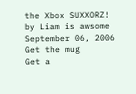the Xbox SUXXORZ!
by Liam is awsome September 06, 2006
Get the mug
Get a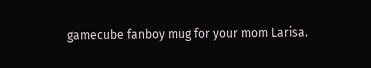gamecube fanboy mug for your mom Larisa.